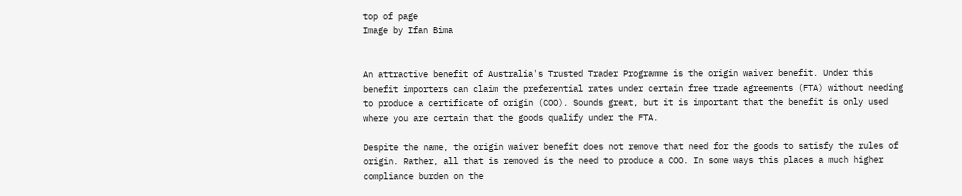top of page
Image by Ifan Bima


An attractive benefit of Australia's Trusted Trader Programme is the origin waiver benefit. Under this benefit importers can claim the preferential rates under certain free trade agreements (FTA) without needing to produce a certificate of origin (COO). Sounds great, but it is important that the benefit is only used where you are certain that the goods qualify under the FTA.

Despite the name, the origin waiver benefit does not remove that need for the goods to satisfy the rules of origin. Rather, all that is removed is the need to produce a COO. In some ways this places a much higher compliance burden on the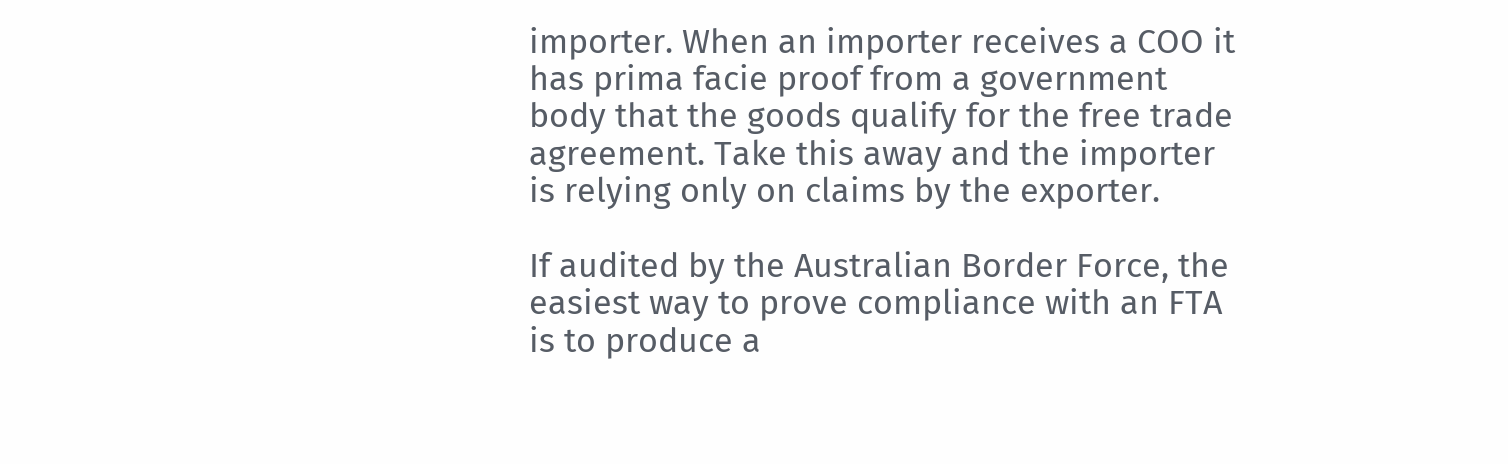importer. When an importer receives a COO it has prima facie proof from a government body that the goods qualify for the free trade agreement. Take this away and the importer is relying only on claims by the exporter.

If audited by the Australian Border Force, the easiest way to prove compliance with an FTA is to produce a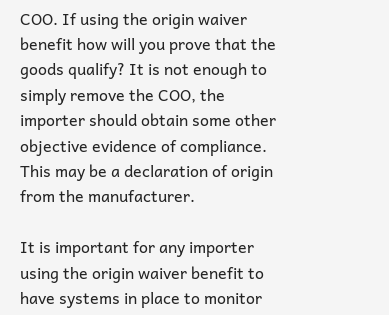COO. If using the origin waiver benefit how will you prove that the goods qualify? It is not enough to simply remove the COO, the importer should obtain some other objective evidence of compliance. This may be a declaration of origin from the manufacturer.

It is important for any importer using the origin waiver benefit to have systems in place to monitor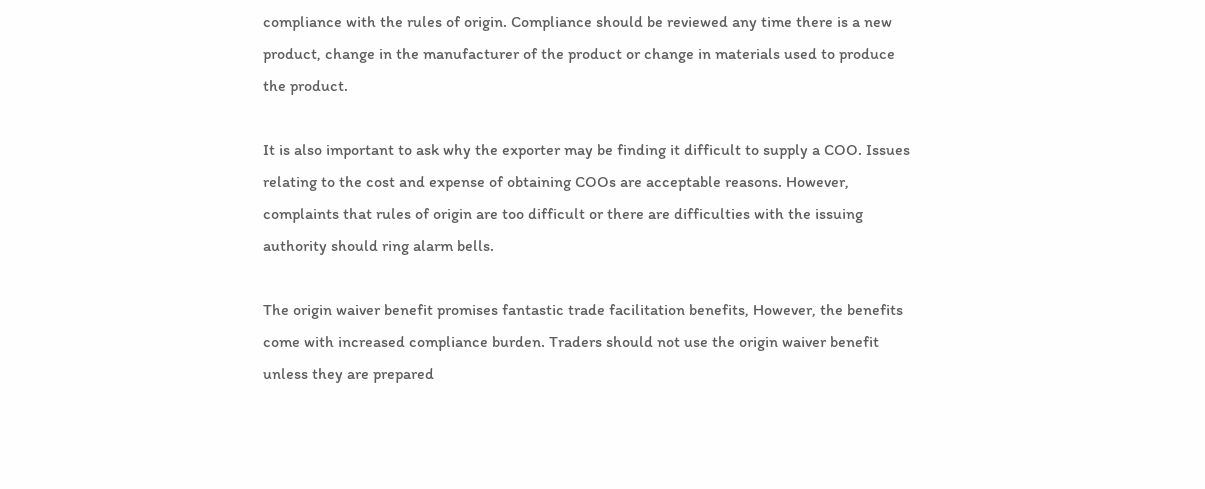compliance with the rules of origin. Compliance should be reviewed any time there is a new product, change in the manufacturer of the product or change in materials used to produce the product.

It is also important to ask why the exporter may be finding it difficult to supply a COO. Issues relating to the cost and expense of obtaining COOs are acceptable reasons. However, complaints that rules of origin are too difficult or there are difficulties with the issuing authority should ring alarm bells.

The origin waiver benefit promises fantastic trade facilitation benefits, However, the benefits come with increased compliance burden. Traders should not use the origin waiver benefit unless they are prepared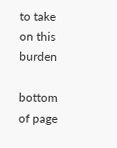to take on this burden

bottom of page